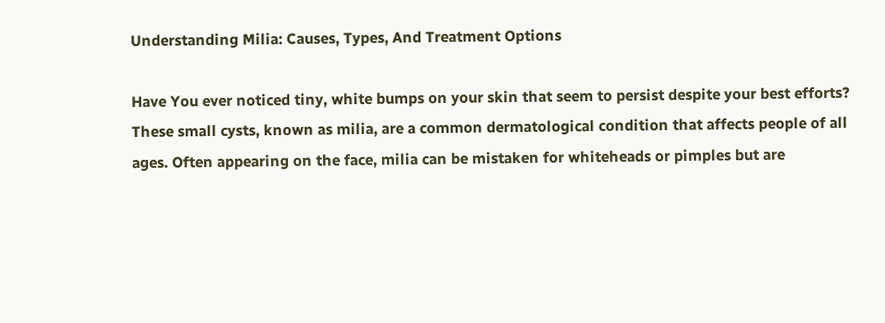Understanding Milia: Causes, Types, And Treatment Options

Have You ever noticed tiny, white bumps on your skin that seem to persist despite your best efforts? These small cysts, known as milia, are a common dermatological condition that affects people of all ages. Often appearing on the face, milia can be mistaken for whiteheads or pimples but are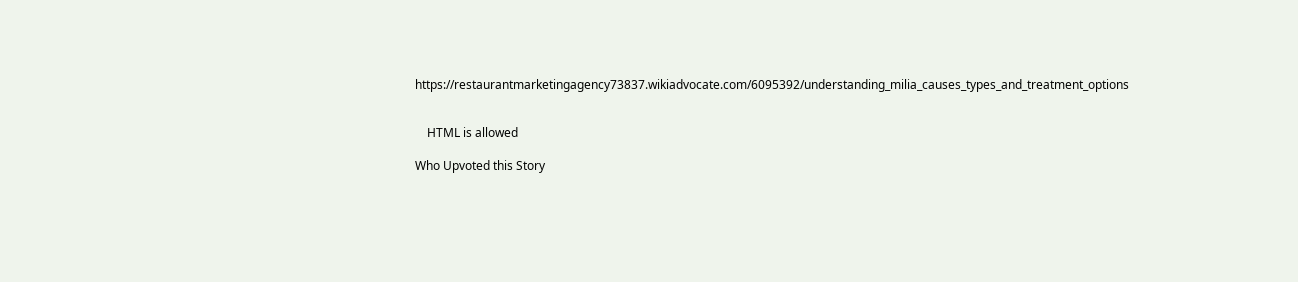https://restaurantmarketingagency73837.wikiadvocate.com/6095392/understanding_milia_causes_types_and_treatment_options


    HTML is allowed

Who Upvoted this Story